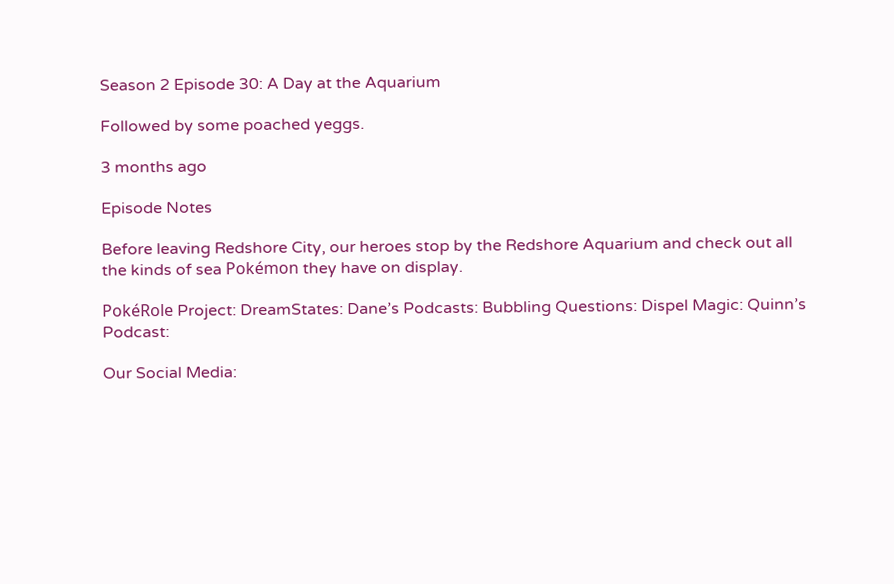Season 2 Episode 30: A Day at the Aquarium

Followed by some poached yeggs.

3 months ago

Episode Notes

Before leaving Redshore City, our heroes stop by the Redshore Aquarium and check out all the kinds of sea Pokémon they have on display.

PokéRole Project: DreamStates: Dane’s Podcasts: Bubbling Questions: Dispel Magic: Quinn’s Podcast:

Our Social Media: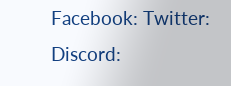Facebook: Twitter: Discord: